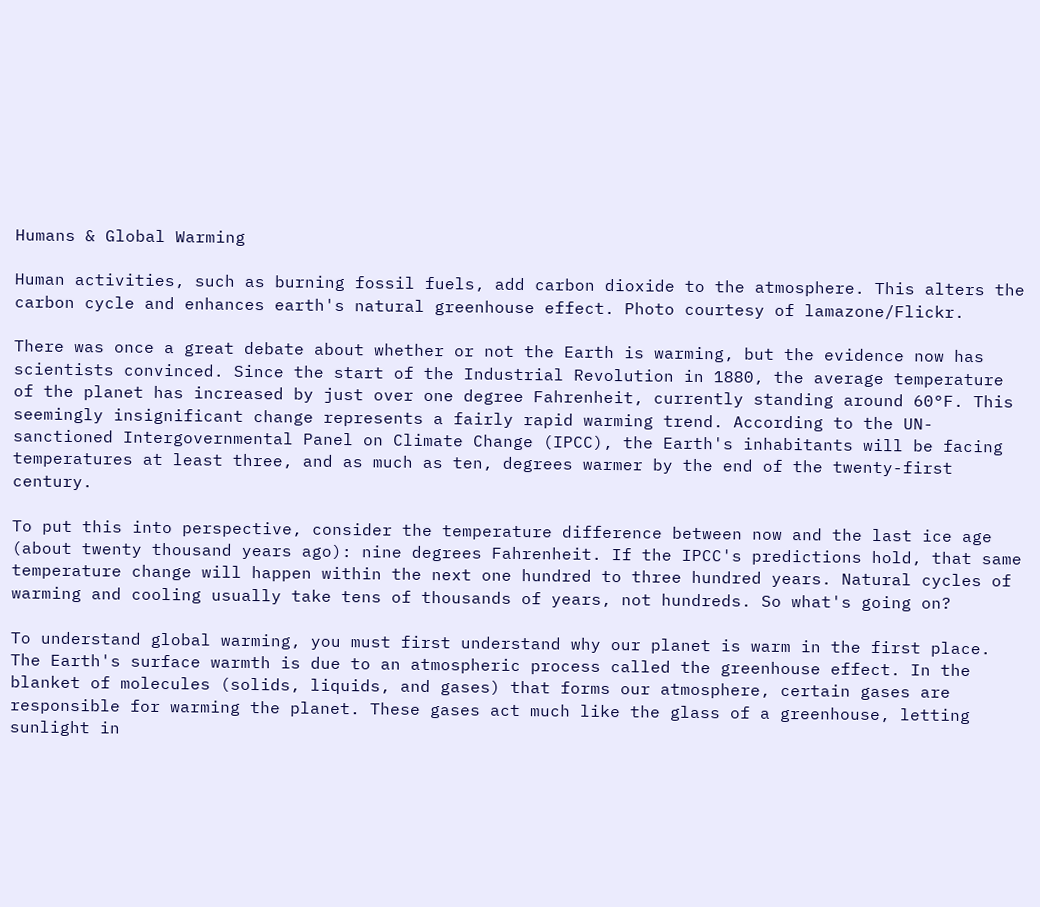Humans & Global Warming

Human activities, such as burning fossil fuels, add carbon dioxide to the atmosphere. This alters the carbon cycle and enhances earth's natural greenhouse effect. Photo courtesy of lamazone/Flickr.

There was once a great debate about whether or not the Earth is warming, but the evidence now has scientists convinced. Since the start of the Industrial Revolution in 1880, the average temperature of the planet has increased by just over one degree Fahrenheit, currently standing around 60°F. This seemingly insignificant change represents a fairly rapid warming trend. According to the UN-sanctioned Intergovernmental Panel on Climate Change (IPCC), the Earth's inhabitants will be facing temperatures at least three, and as much as ten, degrees warmer by the end of the twenty-first century.

To put this into perspective, consider the temperature difference between now and the last ice age (about twenty thousand years ago): nine degrees Fahrenheit. If the IPCC's predictions hold, that same temperature change will happen within the next one hundred to three hundred years. Natural cycles of warming and cooling usually take tens of thousands of years, not hundreds. So what's going on?

To understand global warming, you must first understand why our planet is warm in the first place. The Earth's surface warmth is due to an atmospheric process called the greenhouse effect. In the blanket of molecules (solids, liquids, and gases) that forms our atmosphere, certain gases are responsible for warming the planet. These gases act much like the glass of a greenhouse, letting sunlight in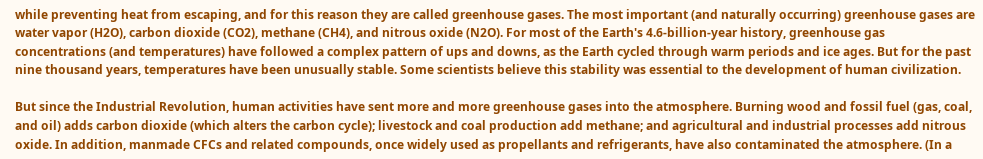while preventing heat from escaping, and for this reason they are called greenhouse gases. The most important (and naturally occurring) greenhouse gases are water vapor (H2O), carbon dioxide (CO2), methane (CH4), and nitrous oxide (N2O). For most of the Earth's 4.6-billion-year history, greenhouse gas concentrations (and temperatures) have followed a complex pattern of ups and downs, as the Earth cycled through warm periods and ice ages. But for the past nine thousand years, temperatures have been unusually stable. Some scientists believe this stability was essential to the development of human civilization.

But since the Industrial Revolution, human activities have sent more and more greenhouse gases into the atmosphere. Burning wood and fossil fuel (gas, coal, and oil) adds carbon dioxide (which alters the carbon cycle); livestock and coal production add methane; and agricultural and industrial processes add nitrous oxide. In addition, manmade CFCs and related compounds, once widely used as propellants and refrigerants, have also contaminated the atmosphere. (In a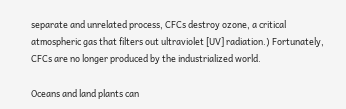separate and unrelated process, CFCs destroy ozone, a critical atmospheric gas that filters out ultraviolet [UV] radiation.) Fortunately, CFCs are no longer produced by the industrialized world.

Oceans and land plants can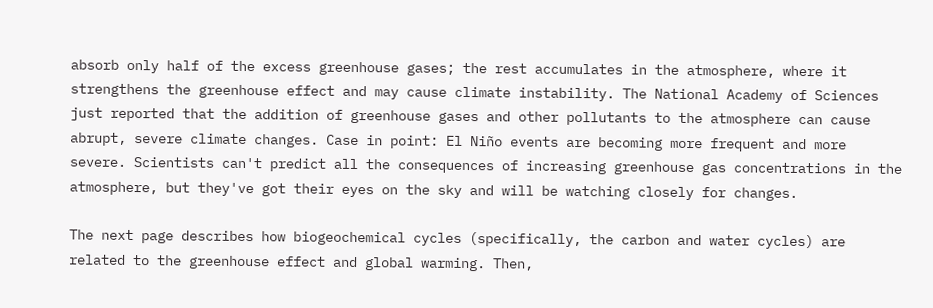absorb only half of the excess greenhouse gases; the rest accumulates in the atmosphere, where it strengthens the greenhouse effect and may cause climate instability. The National Academy of Sciences just reported that the addition of greenhouse gases and other pollutants to the atmosphere can cause abrupt, severe climate changes. Case in point: El Niño events are becoming more frequent and more severe. Scientists can't predict all the consequences of increasing greenhouse gas concentrations in the atmosphere, but they've got their eyes on the sky and will be watching closely for changes.

The next page describes how biogeochemical cycles (specifically, the carbon and water cycles) are related to the greenhouse effect and global warming. Then,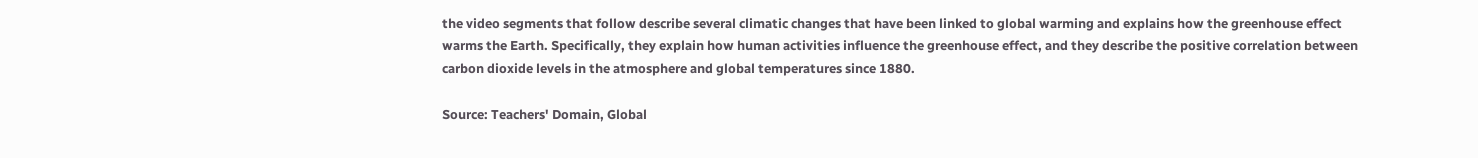the video segments that follow describe several climatic changes that have been linked to global warming and explains how the greenhouse effect warms the Earth. Specifically, they explain how human activities influence the greenhouse effect, and they describe the positive correlation between carbon dioxide levels in the atmosphere and global temperatures since 1880.

Source: Teachers' Domain, Global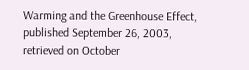Warming and the Greenhouse Effect, published September 26, 2003, retrieved on October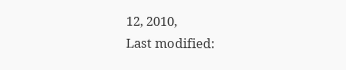12, 2010,
Last modified: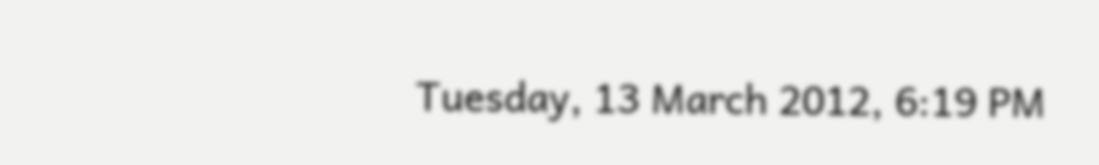Tuesday, 13 March 2012, 6:19 PM